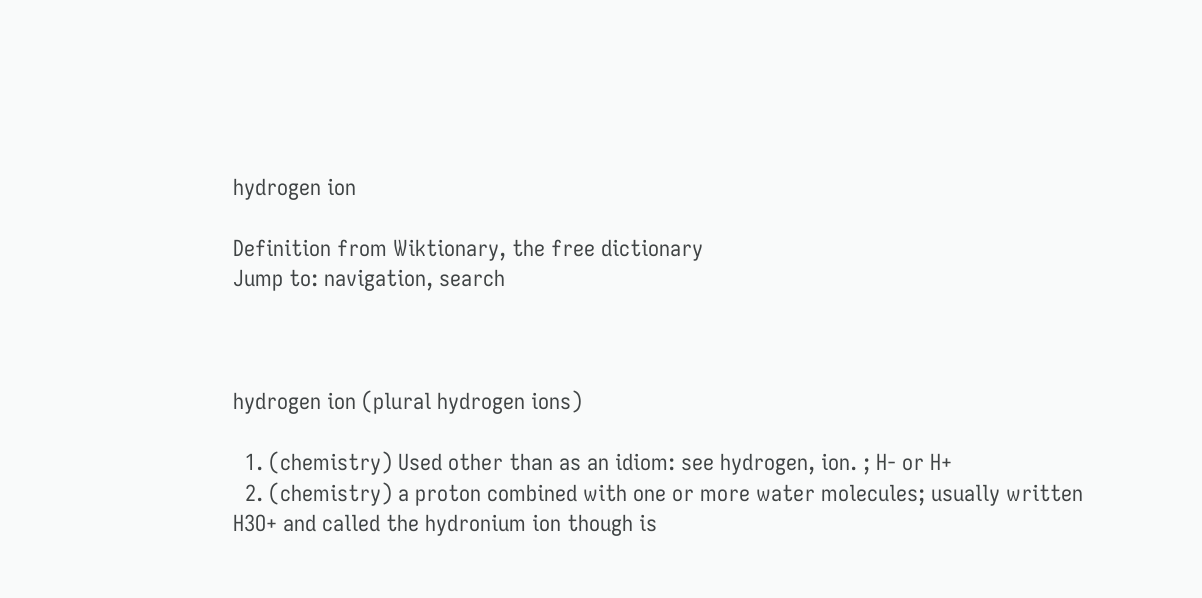hydrogen ion

Definition from Wiktionary, the free dictionary
Jump to: navigation, search



hydrogen ion (plural hydrogen ions)

  1. (chemistry) Used other than as an idiom: see hydrogen, ion. ; H- or H+
  2. (chemistry) a proton combined with one or more water molecules; usually written H3O+ and called the hydronium ion though is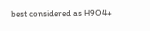best considered as H9O4+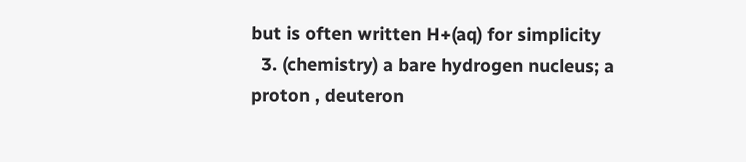but is often written H+(aq) for simplicity
  3. (chemistry) a bare hydrogen nucleus; a proton , deuteron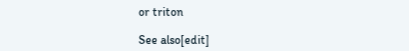or triton

See also[edit]